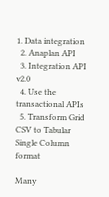1. Data integration
  2. Anaplan API
  3. Integration API v2.0
  4. Use the transactional APIs
  5. Transform Grid CSV to Tabular Single Column format

Many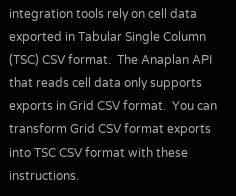integration tools rely on cell data exported in Tabular Single Column (TSC) CSV format.  The Anaplan API that reads cell data only supports exports in Grid CSV format.  You can transform Grid CSV format exports into TSC CSV format with these instructions.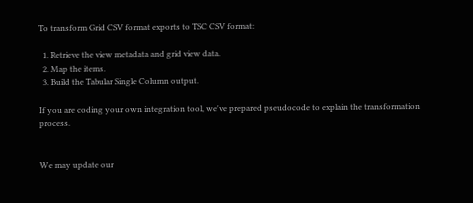To transform Grid CSV format exports to TSC CSV format:

  1. Retrieve the view metadata and grid view data.
  2. Map the items.
  3. Build the Tabular Single Column output.

If you are coding your own integration tool, we've prepared pseudocode to explain the transformation process.


We may update our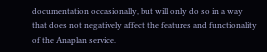documentation occasionally, but will only do so in a way that does not negatively affect the features and functionality of the Anaplan service.